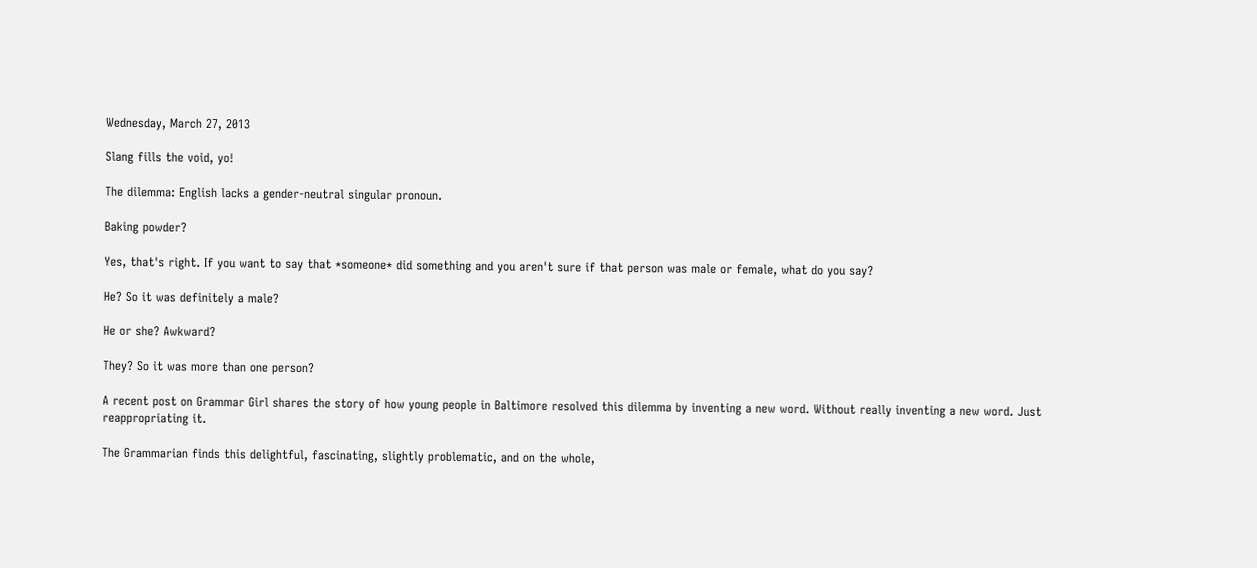Wednesday, March 27, 2013

Slang fills the void, yo!

The dilemma: English lacks a gender-neutral singular pronoun.

Baking powder?

Yes, that's right. If you want to say that *someone* did something and you aren't sure if that person was male or female, what do you say?

He? So it was definitely a male?

He or she? Awkward?

They? So it was more than one person?

A recent post on Grammar Girl shares the story of how young people in Baltimore resolved this dilemma by inventing a new word. Without really inventing a new word. Just reappropriating it.

The Grammarian finds this delightful, fascinating, slightly problematic, and on the whole,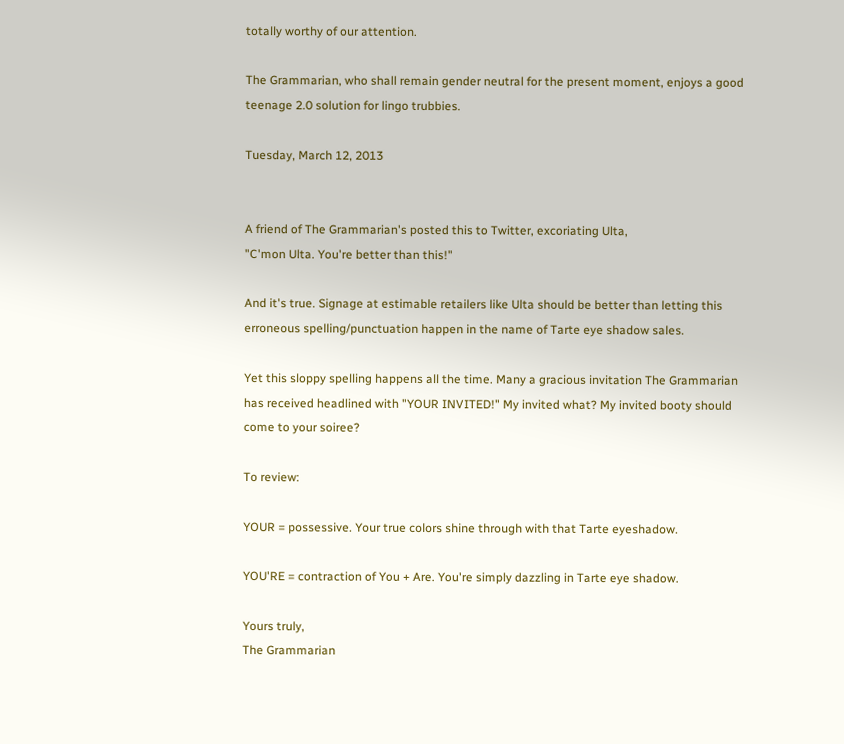totally worthy of our attention.

The Grammarian, who shall remain gender neutral for the present moment, enjoys a good teenage 2.0 solution for lingo trubbies.

Tuesday, March 12, 2013


A friend of The Grammarian's posted this to Twitter, excoriating Ulta,
"C'mon Ulta. You're better than this!"

And it's true. Signage at estimable retailers like Ulta should be better than letting this erroneous spelling/punctuation happen in the name of Tarte eye shadow sales.

Yet this sloppy spelling happens all the time. Many a gracious invitation The Grammarian has received headlined with "YOUR INVITED!" My invited what? My invited booty should come to your soiree?

To review:

YOUR = possessive. Your true colors shine through with that Tarte eyeshadow.

YOU'RE = contraction of You + Are. You're simply dazzling in Tarte eye shadow.

Yours truly,
The Grammarian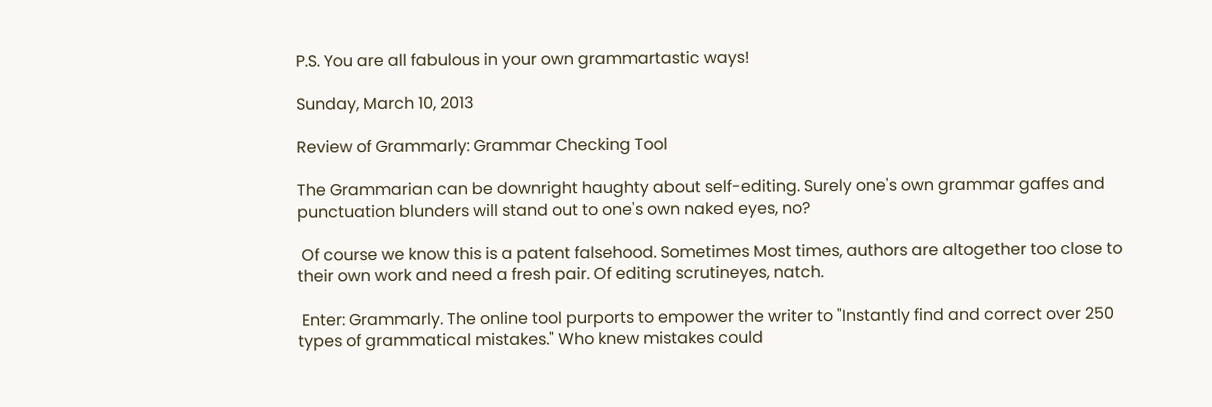P.S. You are all fabulous in your own grammartastic ways!

Sunday, March 10, 2013

Review of Grammarly: Grammar Checking Tool

The Grammarian can be downright haughty about self-editing. Surely one's own grammar gaffes and punctuation blunders will stand out to one's own naked eyes, no?

 Of course we know this is a patent falsehood. Sometimes Most times, authors are altogether too close to their own work and need a fresh pair. Of editing scrutineyes, natch.

 Enter: Grammarly. The online tool purports to empower the writer to "Instantly find and correct over 250 types of grammatical mistakes." Who knew mistakes could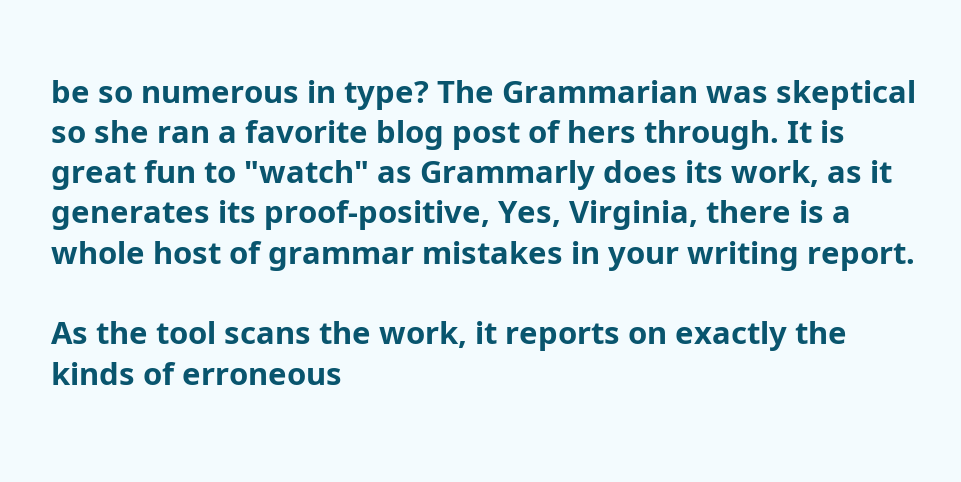be so numerous in type? The Grammarian was skeptical so she ran a favorite blog post of hers through. It is great fun to "watch" as Grammarly does its work, as it generates its proof-positive, Yes, Virginia, there is a whole host of grammar mistakes in your writing report.

As the tool scans the work, it reports on exactly the kinds of erroneous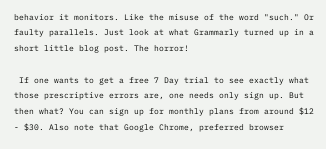behavior it monitors. Like the misuse of the word "such." Or faulty parallels. Just look at what Grammarly turned up in a short little blog post. The horror!

 If one wants to get a free 7 Day trial to see exactly what those prescriptive errors are, one needs only sign up. But then what? You can sign up for monthly plans from around $12 - $30. Also note that Google Chrome, preferred browser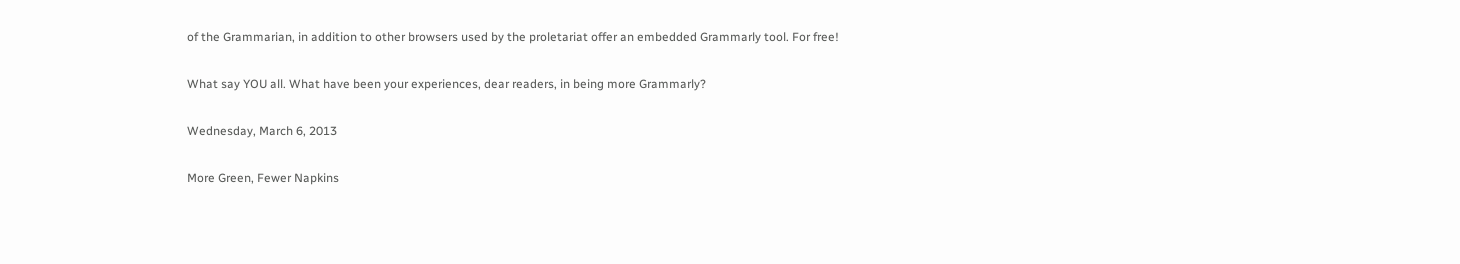of the Grammarian, in addition to other browsers used by the proletariat offer an embedded Grammarly tool. For free!

What say YOU all. What have been your experiences, dear readers, in being more Grammarly?

Wednesday, March 6, 2013

More Green, Fewer Napkins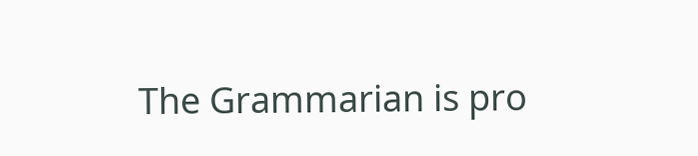The Grammarian is pro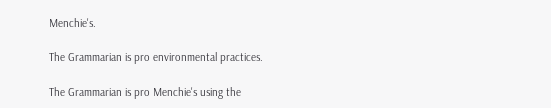Menchie's.

The Grammarian is pro environmental practices.

The Grammarian is pro Menchie's using the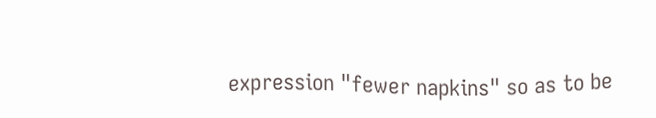expression "fewer napkins" so as to be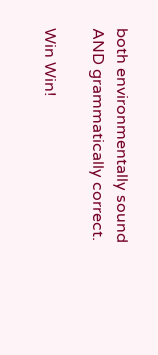both environmentally sound AND grammatically correct.

Win Win!